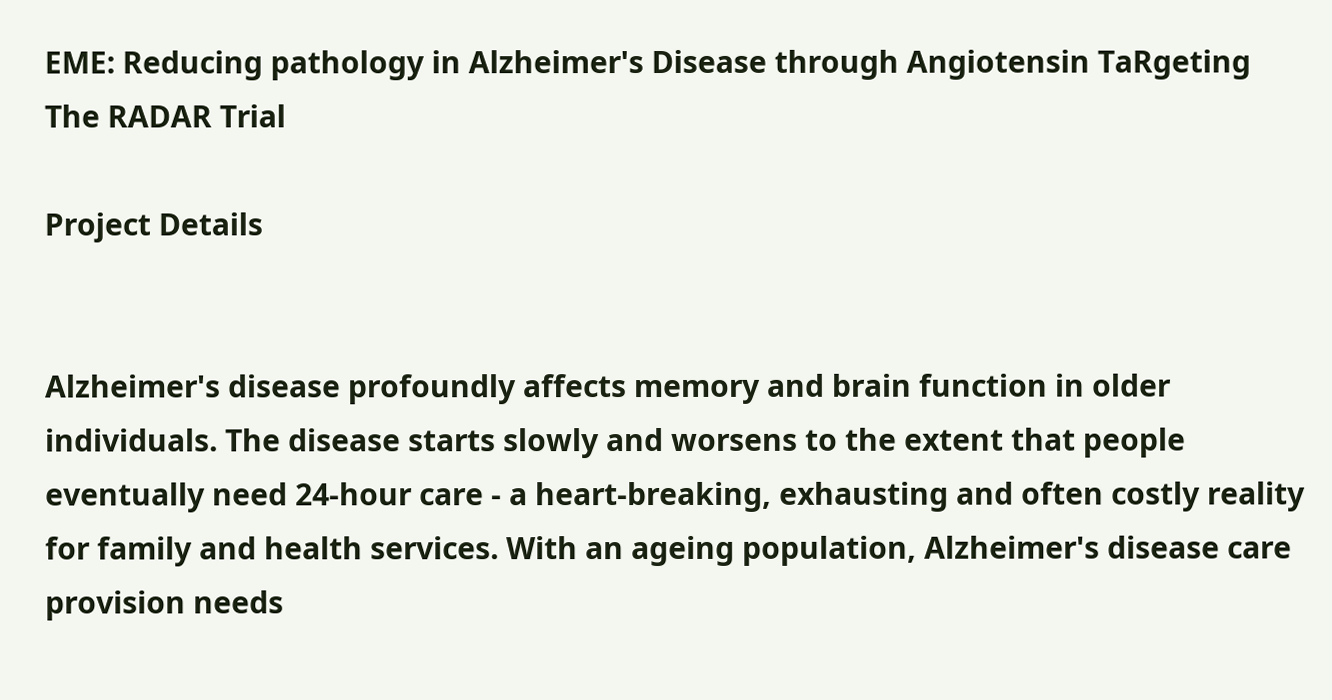EME: Reducing pathology in Alzheimer's Disease through Angiotensin TaRgeting The RADAR Trial

Project Details


Alzheimer's disease profoundly affects memory and brain function in older individuals. The disease starts slowly and worsens to the extent that people eventually need 24-hour care - a heart-breaking, exhausting and often costly reality for family and health services. With an ageing population, Alzheimer's disease care provision needs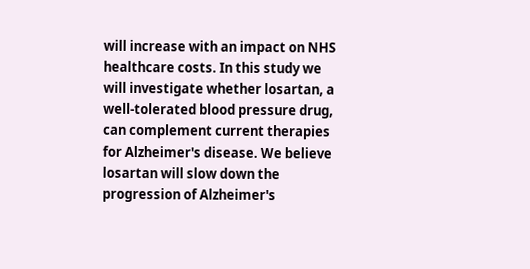will increase with an impact on NHS healthcare costs. In this study we will investigate whether losartan, a well-tolerated blood pressure drug, can complement current therapies for Alzheimer's disease. We believe losartan will slow down the progression of Alzheimer's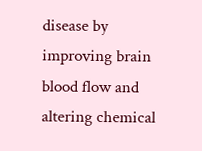disease by improving brain blood flow and altering chemical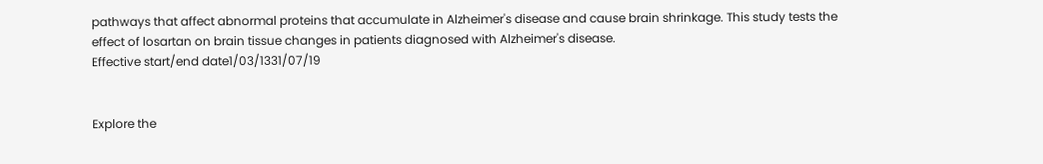pathways that affect abnormal proteins that accumulate in Alzheimer's disease and cause brain shrinkage. This study tests the effect of losartan on brain tissue changes in patients diagnosed with Alzheimer's disease.
Effective start/end date1/03/1331/07/19


Explore the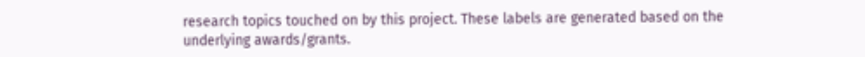research topics touched on by this project. These labels are generated based on the underlying awards/grants.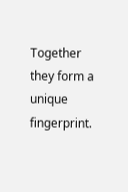Together they form a unique fingerprint.